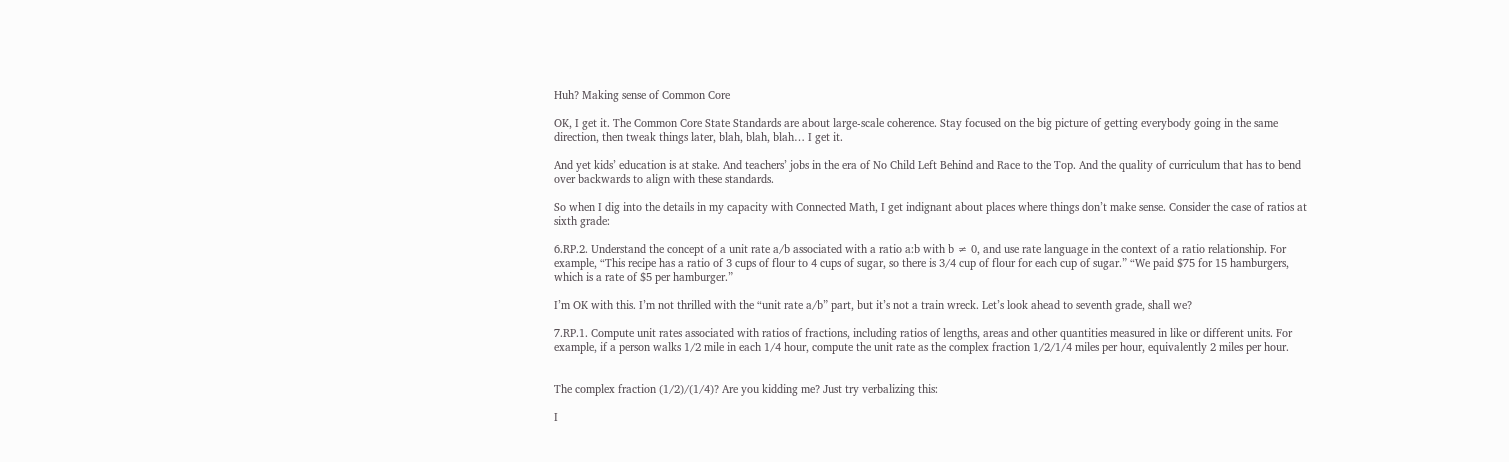Huh? Making sense of Common Core

OK, I get it. The Common Core State Standards are about large-scale coherence. Stay focused on the big picture of getting everybody going in the same direction, then tweak things later, blah, blah, blah… I get it.

And yet kids’ education is at stake. And teachers’ jobs in the era of No Child Left Behind and Race to the Top. And the quality of curriculum that has to bend over backwards to align with these standards.

So when I dig into the details in my capacity with Connected Math, I get indignant about places where things don’t make sense. Consider the case of ratios at sixth grade:

6.RP.2. Understand the concept of a unit rate a/b associated with a ratio a:b with b ≠ 0, and use rate language in the context of a ratio relationship. For example, “This recipe has a ratio of 3 cups of flour to 4 cups of sugar, so there is 3/4 cup of flour for each cup of sugar.” “We paid $75 for 15 hamburgers, which is a rate of $5 per hamburger.”

I’m OK with this. I’m not thrilled with the “unit rate a/b” part, but it’s not a train wreck. Let’s look ahead to seventh grade, shall we?

7.RP.1. Compute unit rates associated with ratios of fractions, including ratios of lengths, areas and other quantities measured in like or different units. For example, if a person walks 1/2 mile in each 1/4 hour, compute the unit rate as the complex fraction 1/2/1/4 miles per hour, equivalently 2 miles per hour.


The complex fraction (1/2)/(1/4)? Are you kidding me? Just try verbalizing this:

I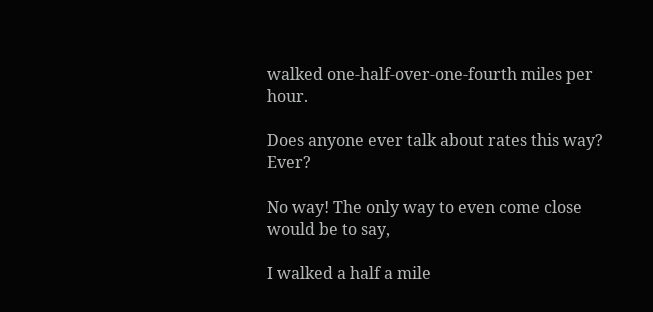walked one-half-over-one-fourth miles per hour.

Does anyone ever talk about rates this way? Ever?

No way! The only way to even come close would be to say,

I walked a half a mile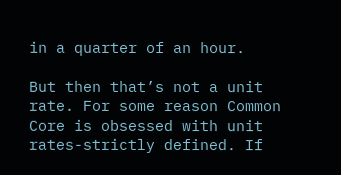in a quarter of an hour.

But then that’s not a unit rate. For some reason Common Core is obsessed with unit rates-strictly defined. If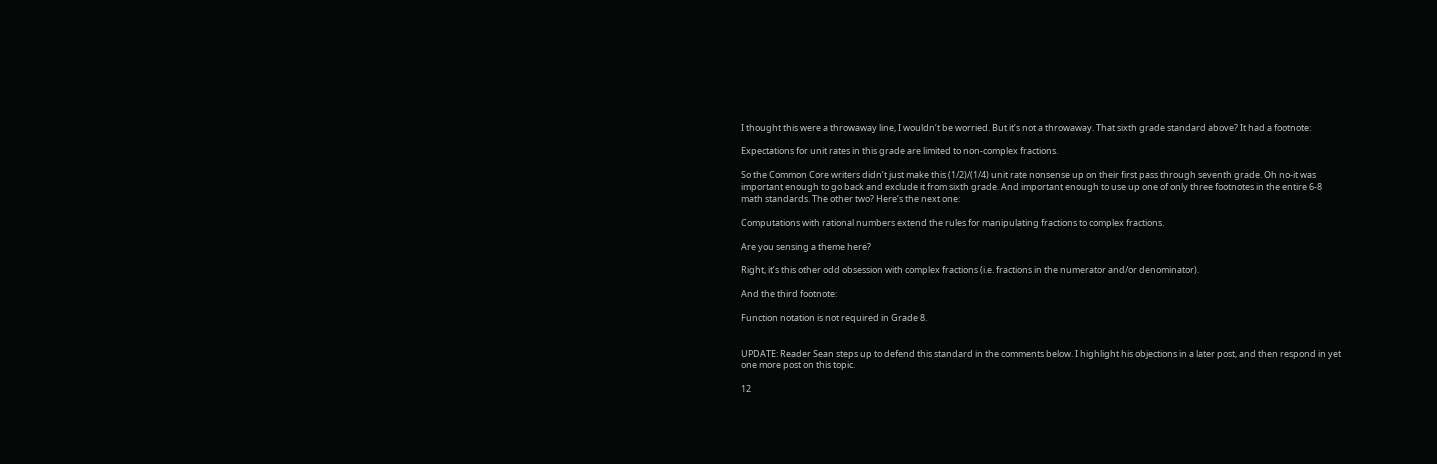I thought this were a throwaway line, I wouldn’t be worried. But it’s not a throwaway. That sixth grade standard above? It had a footnote:

Expectations for unit rates in this grade are limited to non-complex fractions.

So the Common Core writers didn’t just make this (1/2)/(1/4) unit rate nonsense up on their first pass through seventh grade. Oh no-it was important enough to go back and exclude it from sixth grade. And important enough to use up one of only three footnotes in the entire 6-8 math standards. The other two? Here’s the next one:

Computations with rational numbers extend the rules for manipulating fractions to complex fractions.

Are you sensing a theme here?

Right, it’s this other odd obsession with complex fractions (i.e. fractions in the numerator and/or denominator).

And the third footnote:

Function notation is not required in Grade 8.


UPDATE: Reader Sean steps up to defend this standard in the comments below. I highlight his objections in a later post, and then respond in yet one more post on this topic.

12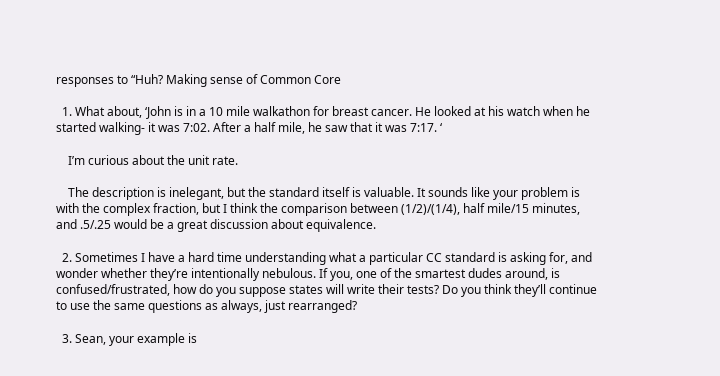responses to “Huh? Making sense of Common Core

  1. What about, ‘John is in a 10 mile walkathon for breast cancer. He looked at his watch when he started walking- it was 7:02. After a half mile, he saw that it was 7:17. ‘

    I’m curious about the unit rate.

    The description is inelegant, but the standard itself is valuable. It sounds like your problem is with the complex fraction, but I think the comparison between (1/2)/(1/4), half mile/15 minutes, and .5/.25 would be a great discussion about equivalence.

  2. Sometimes I have a hard time understanding what a particular CC standard is asking for, and wonder whether they’re intentionally nebulous. If you, one of the smartest dudes around, is confused/frustrated, how do you suppose states will write their tests? Do you think they’ll continue to use the same questions as always, just rearranged?

  3. Sean, your example is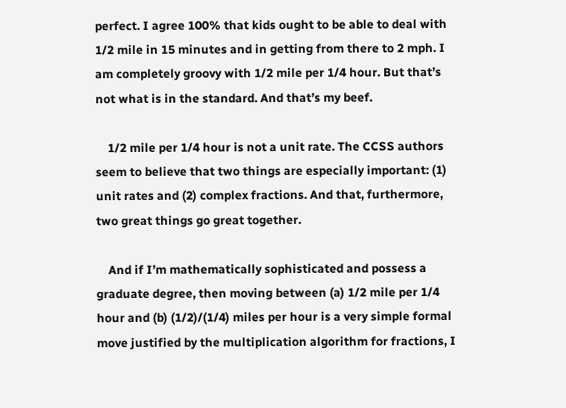perfect. I agree 100% that kids ought to be able to deal with 1/2 mile in 15 minutes and in getting from there to 2 mph. I am completely groovy with 1/2 mile per 1/4 hour. But that’s not what is in the standard. And that’s my beef.

    1/2 mile per 1/4 hour is not a unit rate. The CCSS authors seem to believe that two things are especially important: (1) unit rates and (2) complex fractions. And that, furthermore, two great things go great together.

    And if I’m mathematically sophisticated and possess a graduate degree, then moving between (a) 1/2 mile per 1/4 hour and (b) (1/2)/(1/4) miles per hour is a very simple formal move justified by the multiplication algorithm for fractions, I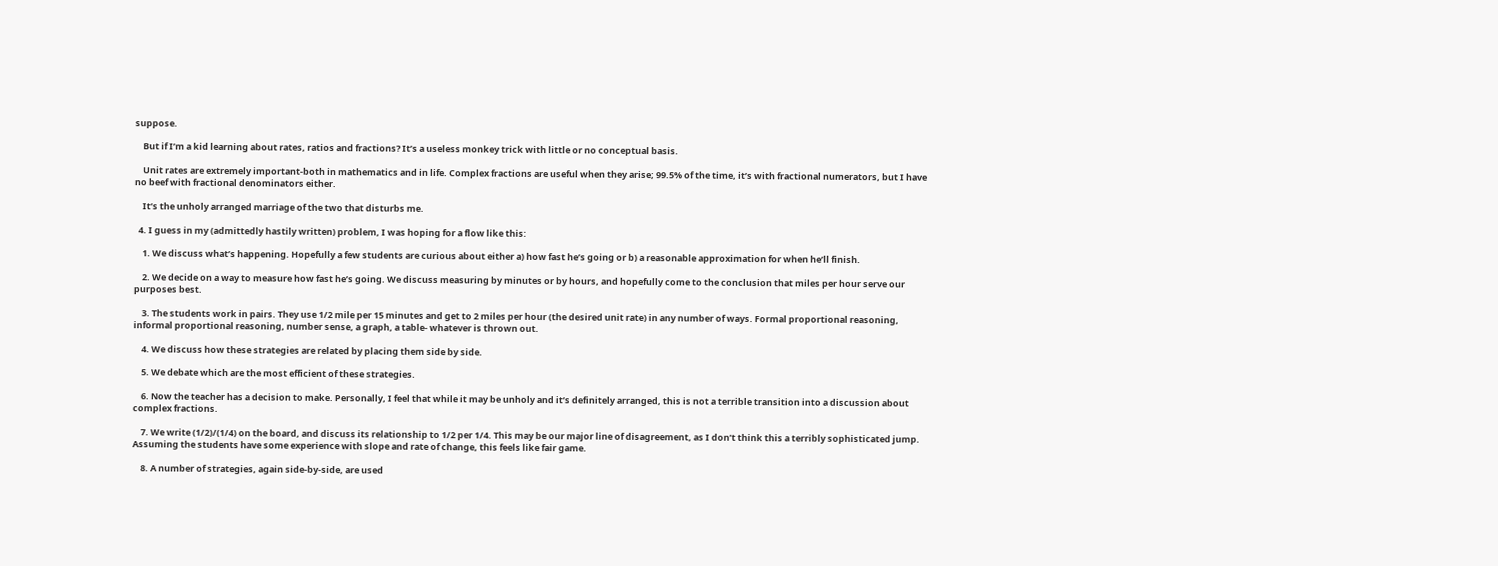suppose.

    But if I’m a kid learning about rates, ratios and fractions? It’s a useless monkey trick with little or no conceptual basis.

    Unit rates are extremely important-both in mathematics and in life. Complex fractions are useful when they arise; 99.5% of the time, it’s with fractional numerators, but I have no beef with fractional denominators either.

    It’s the unholy arranged marriage of the two that disturbs me.

  4. I guess in my (admittedly hastily written) problem, I was hoping for a flow like this:

    1. We discuss what’s happening. Hopefully a few students are curious about either a) how fast he’s going or b) a reasonable approximation for when he’ll finish.

    2. We decide on a way to measure how fast he’s going. We discuss measuring by minutes or by hours, and hopefully come to the conclusion that miles per hour serve our purposes best.

    3. The students work in pairs. They use 1/2 mile per 15 minutes and get to 2 miles per hour (the desired unit rate) in any number of ways. Formal proportional reasoning, informal proportional reasoning, number sense, a graph, a table- whatever is thrown out.

    4. We discuss how these strategies are related by placing them side by side.

    5. We debate which are the most efficient of these strategies.

    6. Now the teacher has a decision to make. Personally, I feel that while it may be unholy and it’s definitely arranged, this is not a terrible transition into a discussion about complex fractions.

    7. We write (1/2)/(1/4) on the board, and discuss its relationship to 1/2 per 1/4. This may be our major line of disagreement, as I don’t think this a terribly sophisticated jump. Assuming the students have some experience with slope and rate of change, this feels like fair game.

    8. A number of strategies, again side-by-side, are used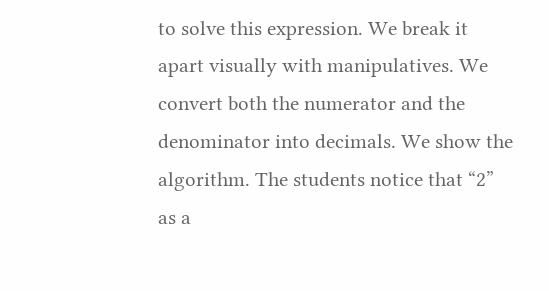to solve this expression. We break it apart visually with manipulatives. We convert both the numerator and the denominator into decimals. We show the algorithm. The students notice that “2” as a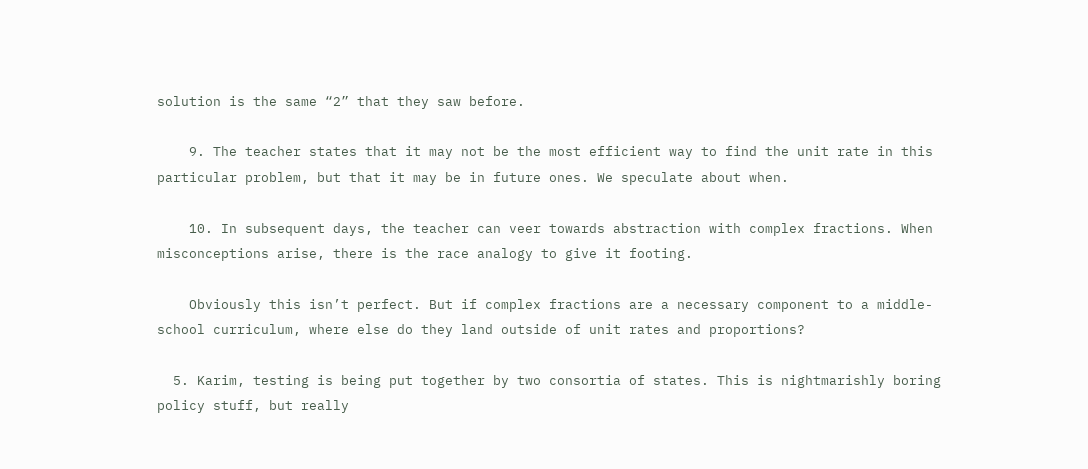solution is the same “2” that they saw before.

    9. The teacher states that it may not be the most efficient way to find the unit rate in this particular problem, but that it may be in future ones. We speculate about when.

    10. In subsequent days, the teacher can veer towards abstraction with complex fractions. When misconceptions arise, there is the race analogy to give it footing.

    Obviously this isn’t perfect. But if complex fractions are a necessary component to a middle-school curriculum, where else do they land outside of unit rates and proportions?

  5. Karim, testing is being put together by two consortia of states. This is nightmarishly boring policy stuff, but really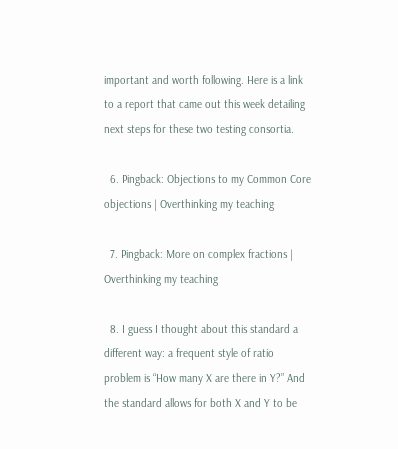important and worth following. Here is a link to a report that came out this week detailing next steps for these two testing consortia.

  6. Pingback: Objections to my Common Core objections | Overthinking my teaching

  7. Pingback: More on complex fractions | Overthinking my teaching

  8. I guess I thought about this standard a different way: a frequent style of ratio problem is “How many X are there in Y?” And the standard allows for both X and Y to be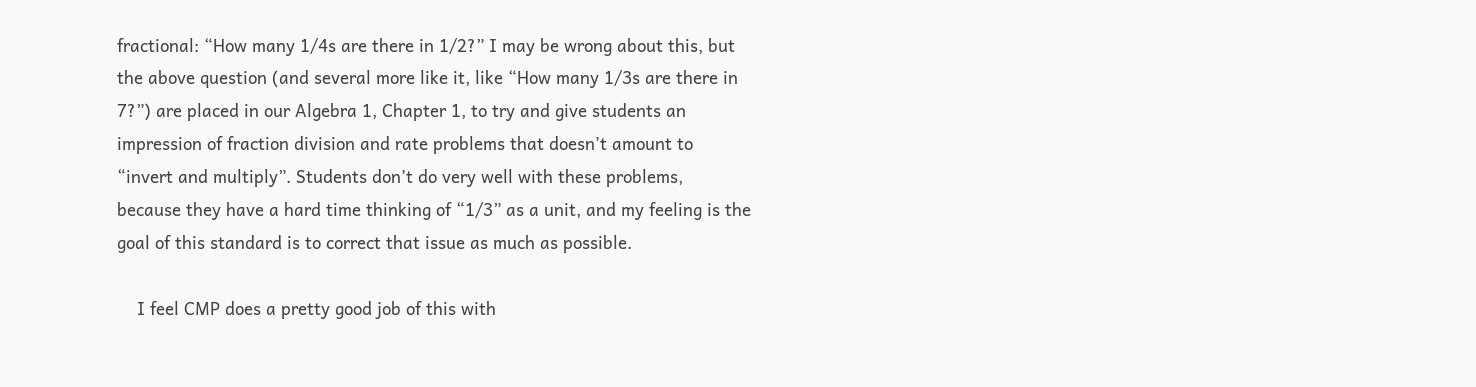fractional: “How many 1/4s are there in 1/2?” I may be wrong about this, but the above question (and several more like it, like “How many 1/3s are there in 7?”) are placed in our Algebra 1, Chapter 1, to try and give students an impression of fraction division and rate problems that doesn’t amount to “invert and multiply”. Students don’t do very well with these problems, because they have a hard time thinking of “1/3” as a unit, and my feeling is the goal of this standard is to correct that issue as much as possible.

    I feel CMP does a pretty good job of this with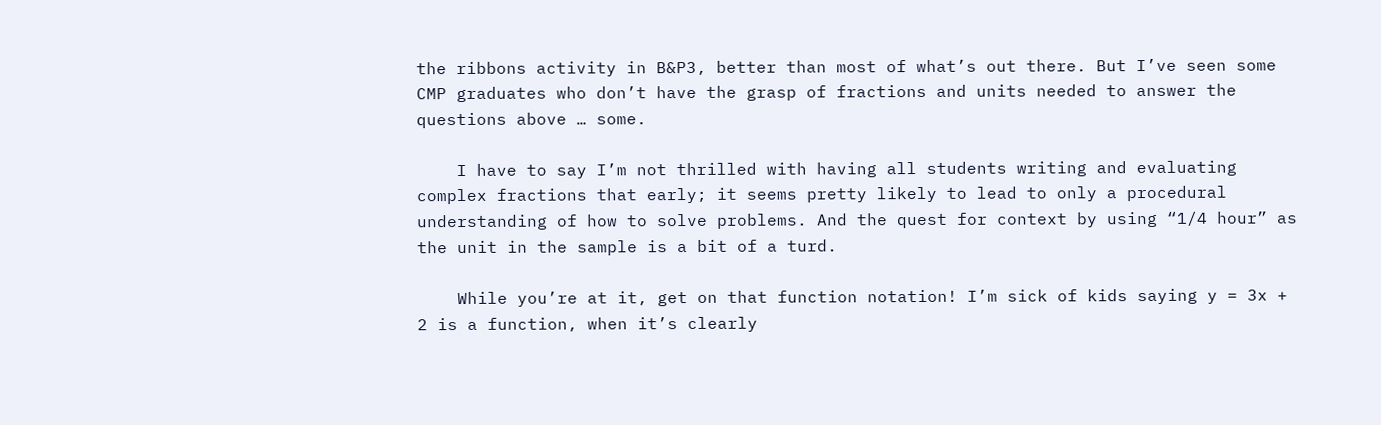the ribbons activity in B&P3, better than most of what’s out there. But I’ve seen some CMP graduates who don’t have the grasp of fractions and units needed to answer the questions above … some.

    I have to say I’m not thrilled with having all students writing and evaluating complex fractions that early; it seems pretty likely to lead to only a procedural understanding of how to solve problems. And the quest for context by using “1/4 hour” as the unit in the sample is a bit of a turd.

    While you’re at it, get on that function notation! I’m sick of kids saying y = 3x + 2 is a function, when it’s clearly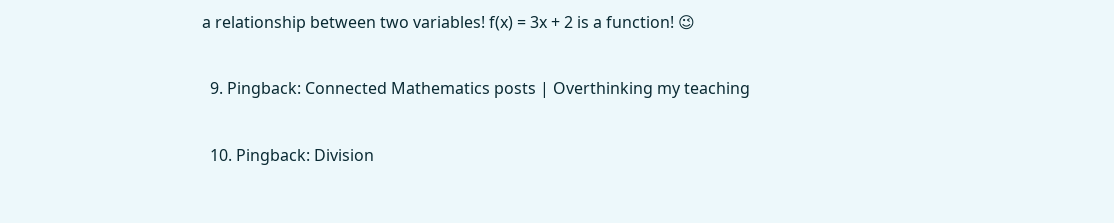a relationship between two variables! f(x) = 3x + 2 is a function! 😉

  9. Pingback: Connected Mathematics posts | Overthinking my teaching

  10. Pingback: Division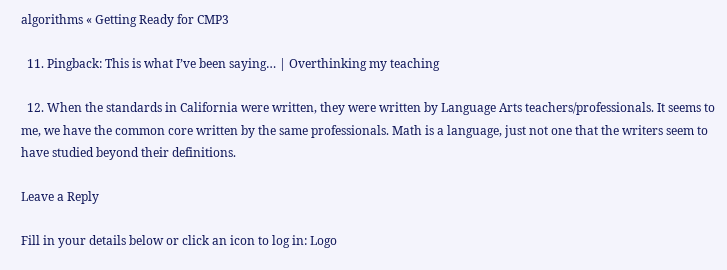algorithms « Getting Ready for CMP3

  11. Pingback: This is what I’ve been saying… | Overthinking my teaching

  12. When the standards in California were written, they were written by Language Arts teachers/professionals. It seems to me, we have the common core written by the same professionals. Math is a language, just not one that the writers seem to have studied beyond their definitions.

Leave a Reply

Fill in your details below or click an icon to log in: Logo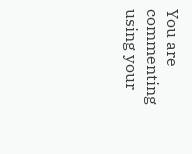You are commenting using your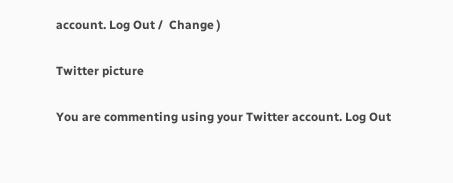account. Log Out /  Change )

Twitter picture

You are commenting using your Twitter account. Log Out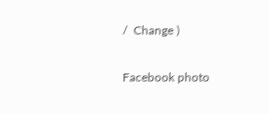/  Change )

Facebook photo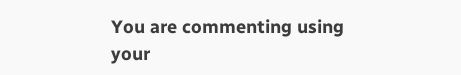You are commenting using your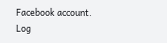Facebook account. Log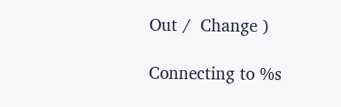Out /  Change )

Connecting to %s